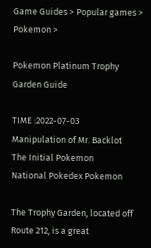Game Guides > Popular games > Pokemon >

Pokemon Platinum Trophy Garden Guide

TIME :2022-07-03
Manipulation of Mr. Backlot
The Initial Pokemon
National Pokedex Pokemon

The Trophy Garden, located off Route 212, is a great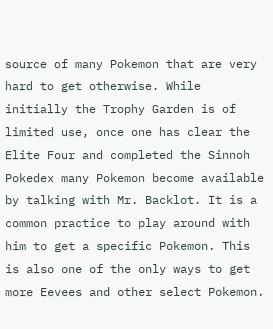source of many Pokemon that are very hard to get otherwise. While initially the Trophy Garden is of limited use, once one has clear the Elite Four and completed the Sinnoh Pokedex many Pokemon become available by talking with Mr. Backlot. It is a common practice to play around with him to get a specific Pokemon. This is also one of the only ways to get more Eevees and other select Pokemon.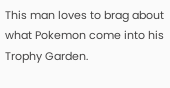This man loves to brag about what Pokemon come into his Trophy Garden.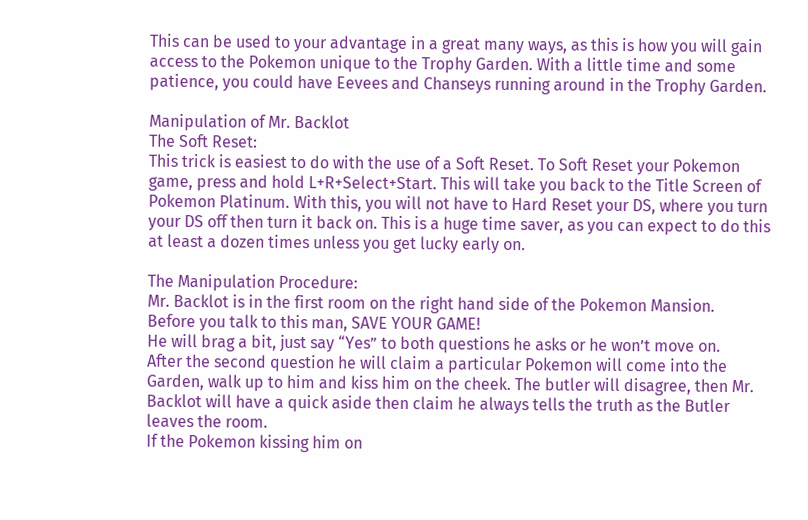This can be used to your advantage in a great many ways, as this is how you will gain access to the Pokemon unique to the Trophy Garden. With a little time and some patience, you could have Eevees and Chanseys running around in the Trophy Garden.

Manipulation of Mr. Backlot
The Soft Reset:
This trick is easiest to do with the use of a Soft Reset. To Soft Reset your Pokemon game, press and hold L+R+Select+Start. This will take you back to the Title Screen of Pokemon Platinum. With this, you will not have to Hard Reset your DS, where you turn your DS off then turn it back on. This is a huge time saver, as you can expect to do this at least a dozen times unless you get lucky early on.

The Manipulation Procedure:
Mr. Backlot is in the first room on the right hand side of the Pokemon Mansion.
Before you talk to this man, SAVE YOUR GAME!
He will brag a bit, just say “Yes” to both questions he asks or he won’t move on.
After the second question he will claim a particular Pokemon will come into the Garden, walk up to him and kiss him on the cheek. The butler will disagree, then Mr. Backlot will have a quick aside then claim he always tells the truth as the Butler leaves the room.
If the Pokemon kissing him on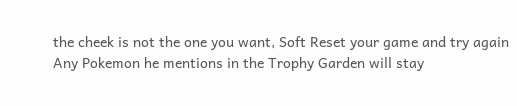the cheek is not the one you want, Soft Reset your game and try again
Any Pokemon he mentions in the Trophy Garden will stay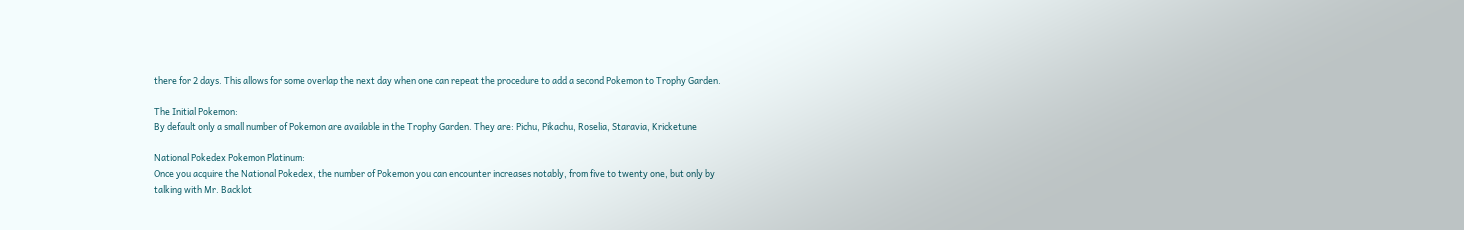there for 2 days. This allows for some overlap the next day when one can repeat the procedure to add a second Pokemon to Trophy Garden.

The Initial Pokemon:
By default only a small number of Pokemon are available in the Trophy Garden. They are: Pichu, Pikachu, Roselia, Staravia, Kricketune

National Pokedex Pokemon Platinum:
Once you acquire the National Pokedex, the number of Pokemon you can encounter increases notably, from five to twenty one, but only by talking with Mr. Backlot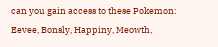can you gain access to these Pokemon:
Eevee, Bonsly, Happiny, Meowth,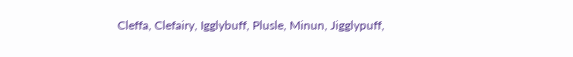Cleffa, Clefairy, Igglybuff, Plusle, Minun, Jigglypuff,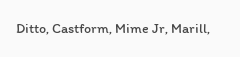Ditto, Castform, Mime Jr, Marill,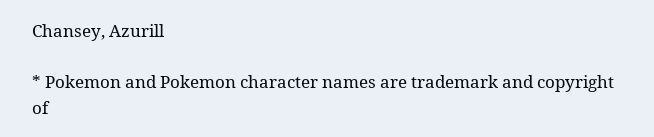Chansey, Azurill

* Pokemon and Pokemon character names are trademark and copyright of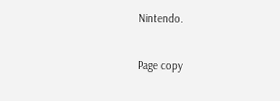Nintendo.

Page copy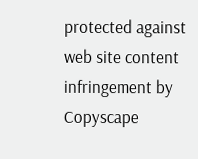protected against web site content infringement by Copyscape